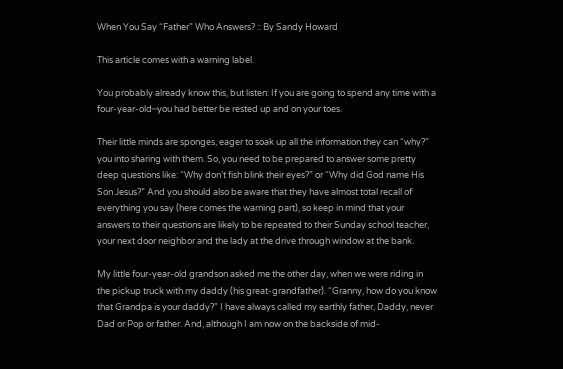When You Say “Father” Who Answers? :: By Sandy Howard

This article comes with a warning label.

You probably already know this, but listen: If you are going to spend any time with a four-year-old─you had better be rested up and on your toes.

Their little minds are sponges, eager to soak up all the information they can “why?” you into sharing with them. So, you need to be prepared to answer some pretty deep questions like: “Why don’t fish blink their eyes?” or “Why did God name His Son Jesus?” And you should also be aware that they have almost total recall of everything you say (here comes the warning part), so keep in mind that your answers to their questions are likely to be repeated to their Sunday school teacher, your next door neighbor and the lady at the drive through window at the bank.

My little four-year-old grandson asked me the other day, when we were riding in the pickup truck with my daddy (his great-grandfather). “Granny, how do you know that Grandpa is your daddy?” I have always called my earthly father, Daddy, never Dad or Pop or father. And, although I am now on the backside of mid-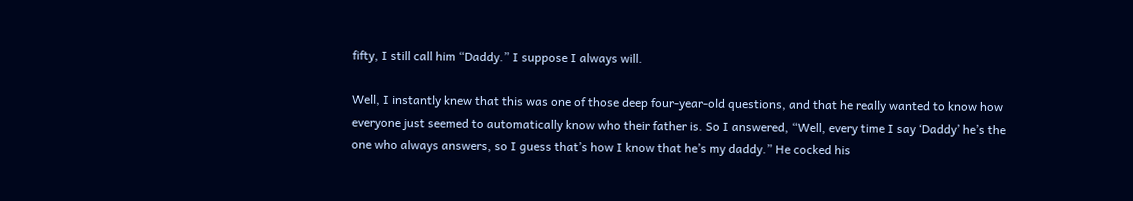fifty, I still call him “Daddy.” I suppose I always will.

Well, I instantly knew that this was one of those deep four-year-old questions, and that he really wanted to know how everyone just seemed to automatically know who their father is. So I answered, “Well, every time I say ‘Daddy’ he’s the one who always answers, so I guess that’s how I know that he’s my daddy.” He cocked his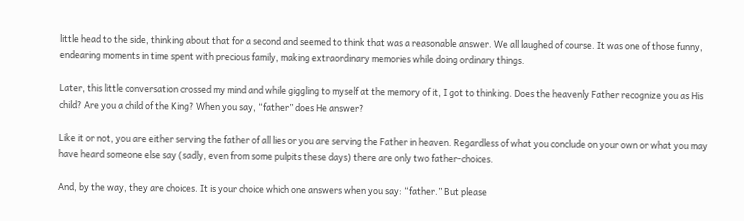little head to the side, thinking about that for a second and seemed to think that was a reasonable answer. We all laughed of course. It was one of those funny, endearing moments in time spent with precious family, making extraordinary memories while doing ordinary things.

Later, this little conversation crossed my mind and while giggling to myself at the memory of it, I got to thinking. Does the heavenly Father recognize you as His child? Are you a child of the King? When you say, “father” does He answer?

Like it or not, you are either serving the father of all lies or you are serving the Father in heaven. Regardless of what you conclude on your own or what you may have heard someone else say (sadly, even from some pulpits these days) there are only two father-choices.

And, by the way, they are choices. It is your choice which one answers when you say: “father.” But please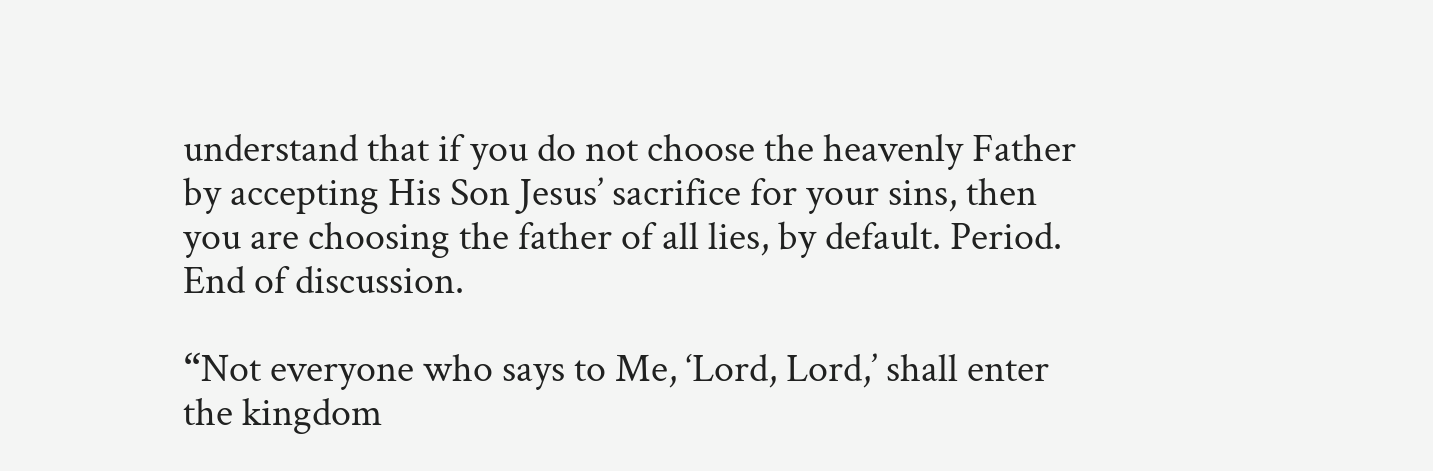understand that if you do not choose the heavenly Father by accepting His Son Jesus’ sacrifice for your sins, then you are choosing the father of all lies, by default. Period. End of discussion.

“Not everyone who says to Me, ‘Lord, Lord,’ shall enter the kingdom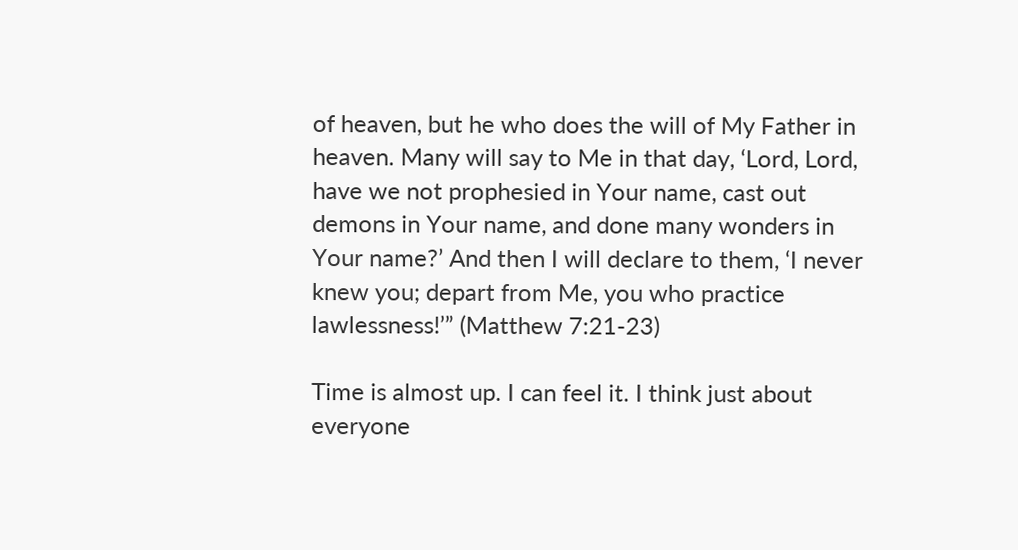of heaven, but he who does the will of My Father in heaven. Many will say to Me in that day, ‘Lord, Lord, have we not prophesied in Your name, cast out demons in Your name, and done many wonders in Your name?’ And then I will declare to them, ‘I never knew you; depart from Me, you who practice lawlessness!’” (Matthew 7:21-23)

Time is almost up. I can feel it. I think just about everyone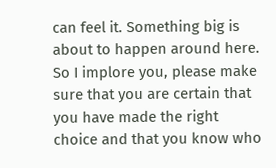can feel it. Something big is about to happen around here. So I implore you, please make sure that you are certain that you have made the right choice and that you know who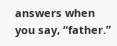answers when you say, “father.”